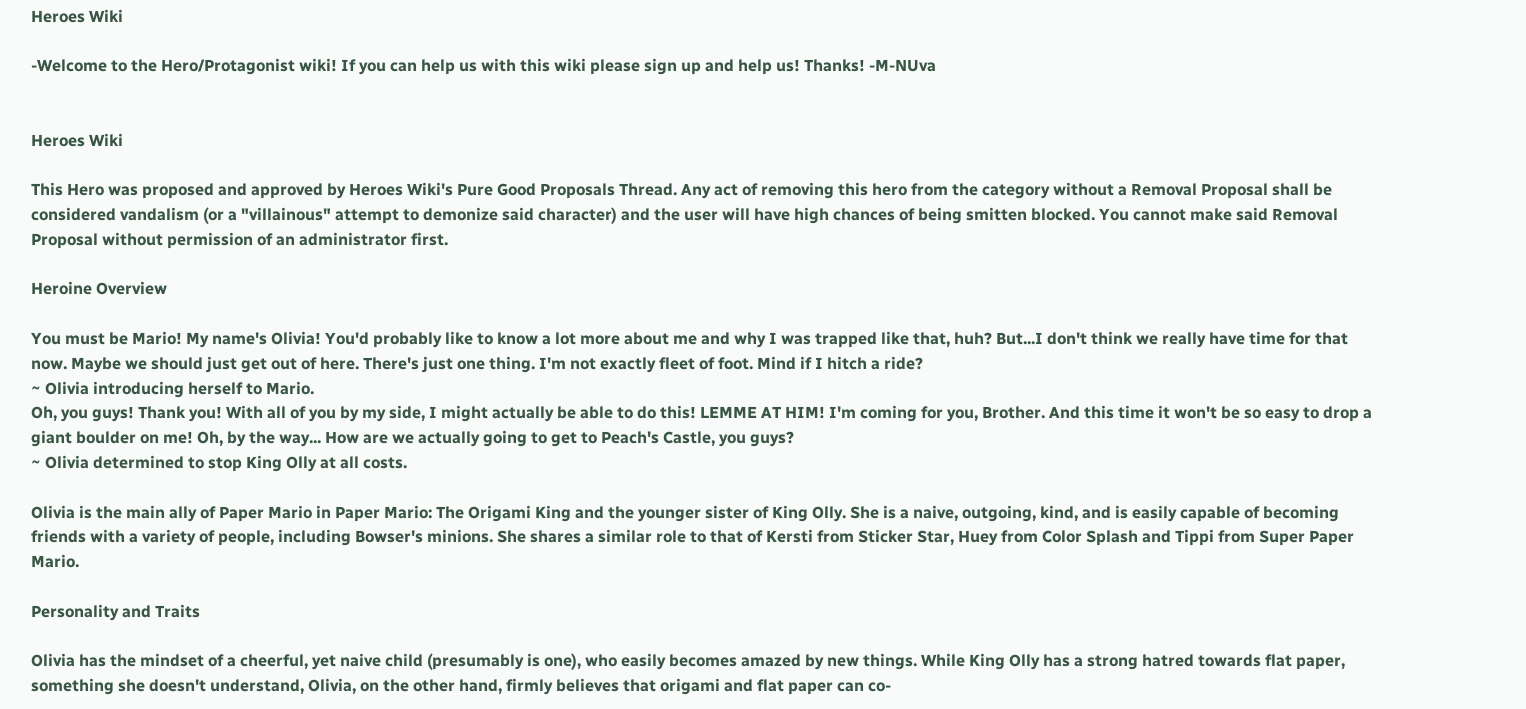Heroes Wiki

-Welcome to the Hero/Protagonist wiki! If you can help us with this wiki please sign up and help us! Thanks! -M-NUva


Heroes Wiki

This Hero was proposed and approved by Heroes Wiki's Pure Good Proposals Thread. Any act of removing this hero from the category without a Removal Proposal shall be considered vandalism (or a "villainous" attempt to demonize said character) and the user will have high chances of being smitten blocked. You cannot make said Removal Proposal without permission of an administrator first.

Heroine Overview

You must be Mario! My name's Olivia! You'd probably like to know a lot more about me and why I was trapped like that, huh? But...I don't think we really have time for that now. Maybe we should just get out of here. There's just one thing. I'm not exactly fleet of foot. Mind if I hitch a ride?
~ Olivia introducing herself to Mario.
Oh, you guys! Thank you! With all of you by my side, I might actually be able to do this! LEMME AT HIM! I'm coming for you, Brother. And this time it won't be so easy to drop a giant boulder on me! Oh, by the way... How are we actually going to get to Peach's Castle, you guys?
~ Olivia determined to stop King Olly at all costs.

Olivia is the main ally of Paper Mario in Paper Mario: The Origami King and the younger sister of King Olly. She is a naive, outgoing, kind, and is easily capable of becoming friends with a variety of people, including Bowser's minions. She shares a similar role to that of Kersti from Sticker Star, Huey from Color Splash and Tippi from Super Paper Mario.

Personality and Traits

Olivia has the mindset of a cheerful, yet naive child (presumably is one), who easily becomes amazed by new things. While King Olly has a strong hatred towards flat paper, something she doesn't understand, Olivia, on the other hand, firmly believes that origami and flat paper can co-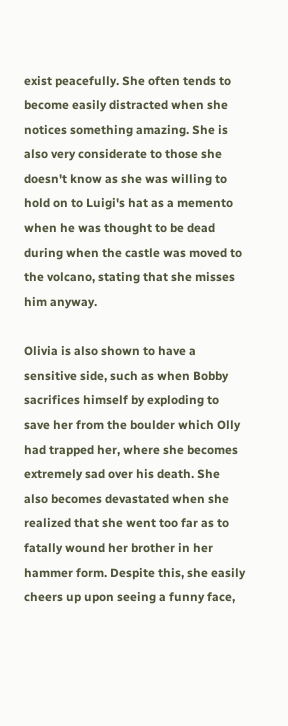exist peacefully. She often tends to become easily distracted when she notices something amazing. She is also very considerate to those she doesn't know as she was willing to hold on to Luigi's hat as a memento when he was thought to be dead during when the castle was moved to the volcano, stating that she misses him anyway.

Olivia is also shown to have a sensitive side, such as when Bobby sacrifices himself by exploding to save her from the boulder which Olly had trapped her, where she becomes extremely sad over his death. She also becomes devastated when she realized that she went too far as to fatally wound her brother in her hammer form. Despite this, she easily cheers up upon seeing a funny face,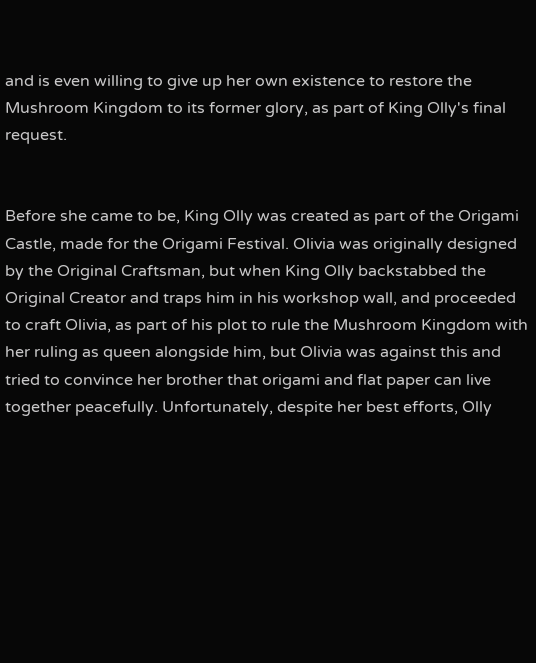and is even willing to give up her own existence to restore the Mushroom Kingdom to its former glory, as part of King Olly's final request.


Before she came to be, King Olly was created as part of the Origami Castle, made for the Origami Festival. Olivia was originally designed by the Original Craftsman, but when King Olly backstabbed the Original Creator and traps him in his workshop wall, and proceeded to craft Olivia, as part of his plot to rule the Mushroom Kingdom with her ruling as queen alongside him, but Olivia was against this and tried to convince her brother that origami and flat paper can live together peacefully. Unfortunately, despite her best efforts, Olly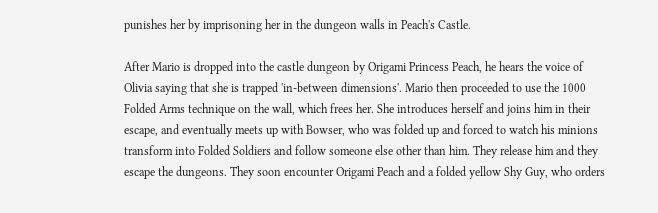punishes her by imprisoning her in the dungeon walls in Peach's Castle.

After Mario is dropped into the castle dungeon by Origami Princess Peach, he hears the voice of Olivia saying that she is trapped 'in-between dimensions'. Mario then proceeded to use the 1000 Folded Arms technique on the wall, which frees her. She introduces herself and joins him in their escape, and eventually meets up with Bowser, who was folded up and forced to watch his minions transform into Folded Soldiers and follow someone else other than him. They release him and they escape the dungeons. They soon encounter Origami Peach and a folded yellow Shy Guy, who orders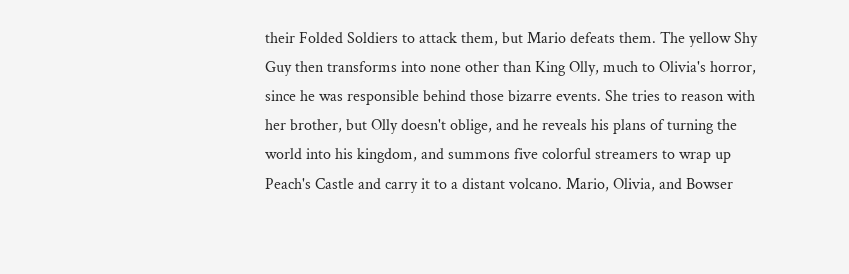their Folded Soldiers to attack them, but Mario defeats them. The yellow Shy Guy then transforms into none other than King Olly, much to Olivia's horror, since he was responsible behind those bizarre events. She tries to reason with her brother, but Olly doesn't oblige, and he reveals his plans of turning the world into his kingdom, and summons five colorful streamers to wrap up Peach's Castle and carry it to a distant volcano. Mario, Olivia, and Bowser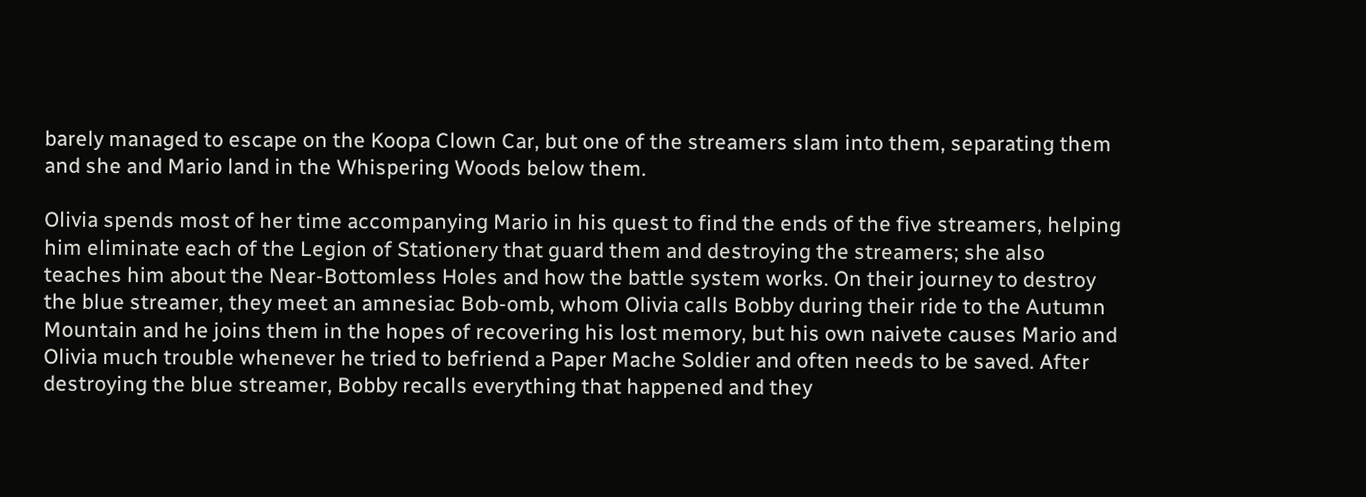barely managed to escape on the Koopa Clown Car, but one of the streamers slam into them, separating them and she and Mario land in the Whispering Woods below them.

Olivia spends most of her time accompanying Mario in his quest to find the ends of the five streamers, helping him eliminate each of the Legion of Stationery that guard them and destroying the streamers; she also teaches him about the Near-Bottomless Holes and how the battle system works. On their journey to destroy the blue streamer, they meet an amnesiac Bob-omb, whom Olivia calls Bobby during their ride to the Autumn Mountain and he joins them in the hopes of recovering his lost memory, but his own naivete causes Mario and Olivia much trouble whenever he tried to befriend a Paper Mache Soldier and often needs to be saved. After destroying the blue streamer, Bobby recalls everything that happened and they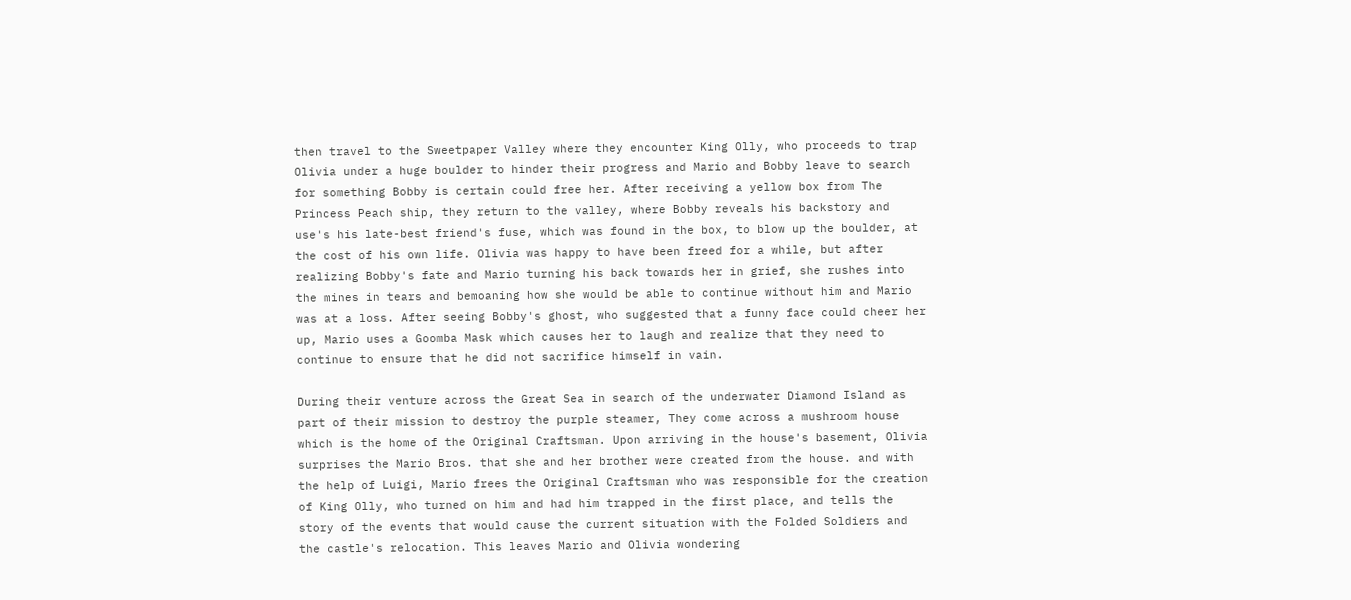then travel to the Sweetpaper Valley where they encounter King Olly, who proceeds to trap Olivia under a huge boulder to hinder their progress and Mario and Bobby leave to search for something Bobby is certain could free her. After receiving a yellow box from The Princess Peach ship, they return to the valley, where Bobby reveals his backstory and use's his late-best friend's fuse, which was found in the box, to blow up the boulder, at the cost of his own life. Olivia was happy to have been freed for a while, but after realizing Bobby's fate and Mario turning his back towards her in grief, she rushes into the mines in tears and bemoaning how she would be able to continue without him and Mario was at a loss. After seeing Bobby's ghost, who suggested that a funny face could cheer her up, Mario uses a Goomba Mask which causes her to laugh and realize that they need to continue to ensure that he did not sacrifice himself in vain.

During their venture across the Great Sea in search of the underwater Diamond Island as part of their mission to destroy the purple steamer, They come across a mushroom house which is the home of the Original Craftsman. Upon arriving in the house's basement, Olivia surprises the Mario Bros. that she and her brother were created from the house. and with the help of Luigi, Mario frees the Original Craftsman who was responsible for the creation of King Olly, who turned on him and had him trapped in the first place, and tells the story of the events that would cause the current situation with the Folded Soldiers and the castle's relocation. This leaves Mario and Olivia wondering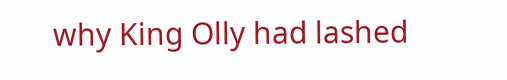why King Olly had lashed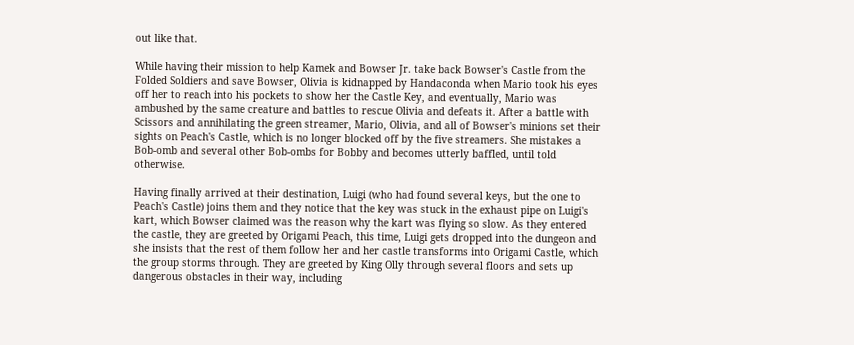out like that.

While having their mission to help Kamek and Bowser Jr. take back Bowser's Castle from the Folded Soldiers and save Bowser, Olivia is kidnapped by Handaconda when Mario took his eyes off her to reach into his pockets to show her the Castle Key, and eventually, Mario was ambushed by the same creature and battles to rescue Olivia and defeats it. After a battle with Scissors and annihilating the green streamer, Mario, Olivia, and all of Bowser's minions set their sights on Peach's Castle, which is no longer blocked off by the five streamers. She mistakes a Bob-omb and several other Bob-ombs for Bobby and becomes utterly baffled, until told otherwise.

Having finally arrived at their destination, Luigi (who had found several keys, but the one to Peach's Castle) joins them and they notice that the key was stuck in the exhaust pipe on Luigi's kart, which Bowser claimed was the reason why the kart was flying so slow. As they entered the castle, they are greeted by Origami Peach, this time, Luigi gets dropped into the dungeon and she insists that the rest of them follow her and her castle transforms into Origami Castle, which the group storms through. They are greeted by King Olly through several floors and sets up dangerous obstacles in their way, including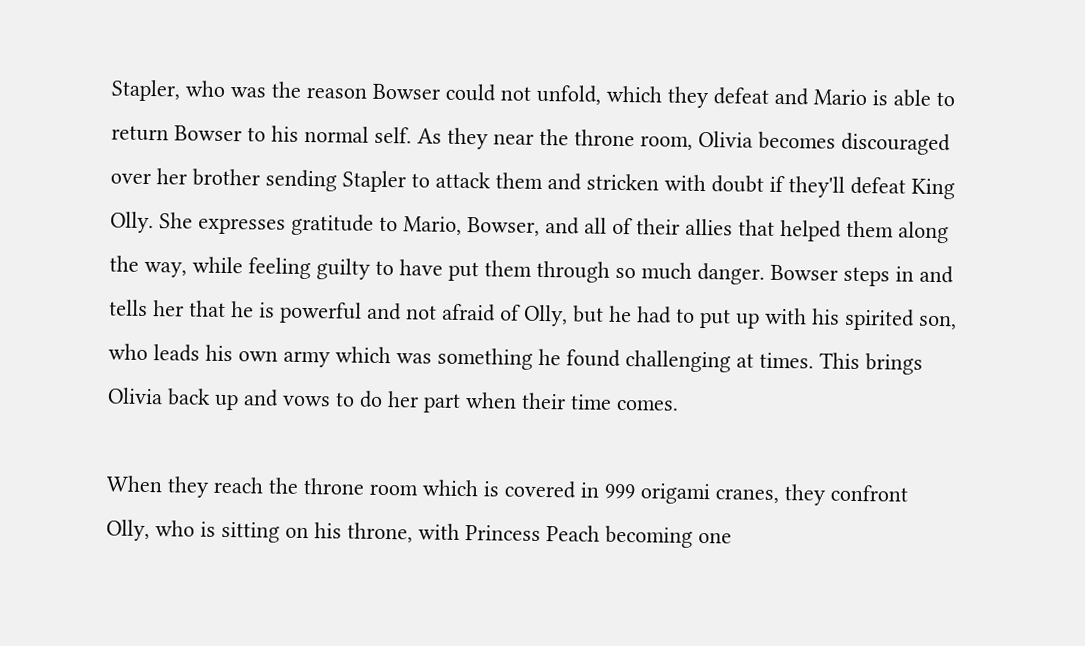Stapler, who was the reason Bowser could not unfold, which they defeat and Mario is able to return Bowser to his normal self. As they near the throne room, Olivia becomes discouraged over her brother sending Stapler to attack them and stricken with doubt if they'll defeat King Olly. She expresses gratitude to Mario, Bowser, and all of their allies that helped them along the way, while feeling guilty to have put them through so much danger. Bowser steps in and tells her that he is powerful and not afraid of Olly, but he had to put up with his spirited son, who leads his own army which was something he found challenging at times. This brings Olivia back up and vows to do her part when their time comes.

When they reach the throne room which is covered in 999 origami cranes, they confront Olly, who is sitting on his throne, with Princess Peach becoming one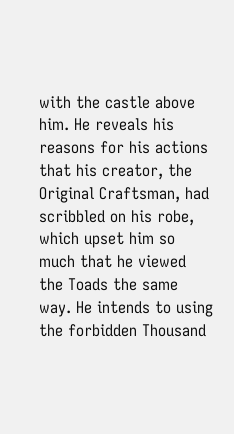with the castle above him. He reveals his reasons for his actions that his creator, the Original Craftsman, had scribbled on his robe, which upset him so much that he viewed the Toads the same way. He intends to using the forbidden Thousand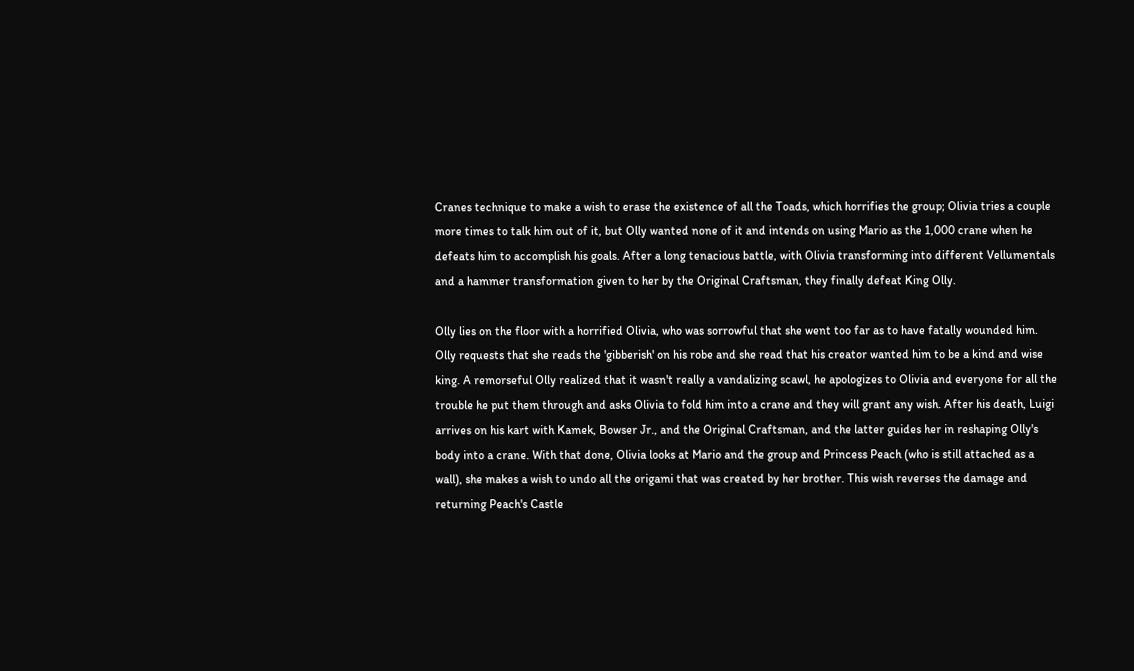Cranes technique to make a wish to erase the existence of all the Toads, which horrifies the group; Olivia tries a couple more times to talk him out of it, but Olly wanted none of it and intends on using Mario as the 1,000 crane when he defeats him to accomplish his goals. After a long tenacious battle, with Olivia transforming into different Vellumentals and a hammer transformation given to her by the Original Craftsman, they finally defeat King Olly.

Olly lies on the floor with a horrified Olivia, who was sorrowful that she went too far as to have fatally wounded him. Olly requests that she reads the 'gibberish' on his robe and she read that his creator wanted him to be a kind and wise king. A remorseful Olly realized that it wasn't really a vandalizing scawl, he apologizes to Olivia and everyone for all the trouble he put them through and asks Olivia to fold him into a crane and they will grant any wish. After his death, Luigi arrives on his kart with Kamek, Bowser Jr., and the Original Craftsman, and the latter guides her in reshaping Olly's body into a crane. With that done, Olivia looks at Mario and the group and Princess Peach (who is still attached as a wall), she makes a wish to undo all the origami that was created by her brother. This wish reverses the damage and returning Peach's Castle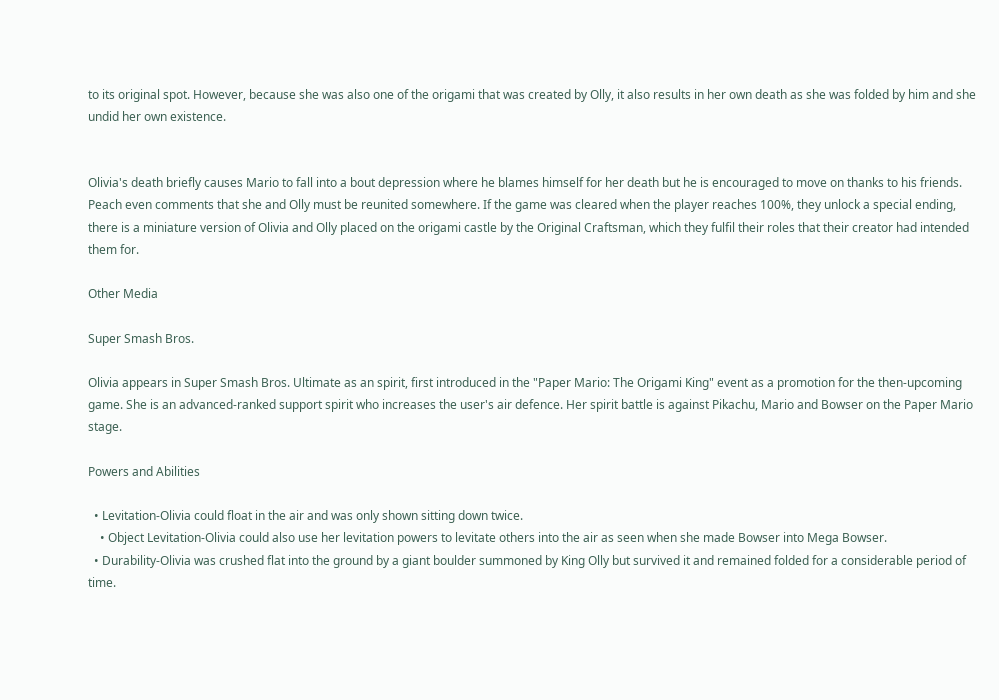to its original spot. However, because she was also one of the origami that was created by Olly, it also results in her own death as she was folded by him and she undid her own existence.


Olivia's death briefly causes Mario to fall into a bout depression where he blames himself for her death but he is encouraged to move on thanks to his friends. Peach even comments that she and Olly must be reunited somewhere. If the game was cleared when the player reaches 100%, they unlock a special ending, there is a miniature version of Olivia and Olly placed on the origami castle by the Original Craftsman, which they fulfil their roles that their creator had intended them for.

Other Media

Super Smash Bros.

Olivia appears in Super Smash Bros. Ultimate as an spirit, first introduced in the "Paper Mario: The Origami King" event as a promotion for the then-upcoming game. She is an advanced-ranked support spirit who increases the user's air defence. Her spirit battle is against Pikachu, Mario and Bowser on the Paper Mario stage.

Powers and Abilities

  • Levitation-Olivia could float in the air and was only shown sitting down twice.
    • Object Levitation-Olivia could also use her levitation powers to levitate others into the air as seen when she made Bowser into Mega Bowser.
  • Durability-Olivia was crushed flat into the ground by a giant boulder summoned by King Olly but survived it and remained folded for a considerable period of time.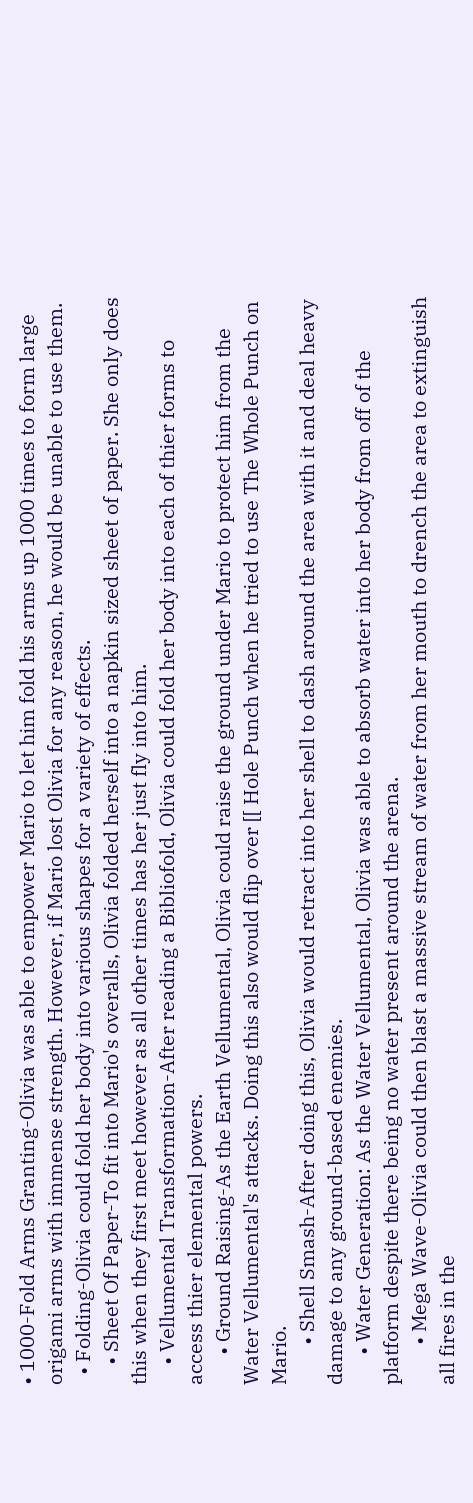• 1000-Fold Arms Granting-Olivia was able to empower Mario to let him fold his arms up 1000 times to form large origami arms with immense strength. However, if Mario lost Olivia for any reason, he would be unable to use them.
  • Folding-Olivia could fold her body into various shapes for a variety of effects.
    • Sheet Of Paper-To fit into Mario's overalls, Olivia folded herself into a napkin sized sheet of paper. She only does this when they first meet however as all other times has her just fly into him.
    • Vellumental Transformation-After reading a Bibliofold, Olivia could fold her body into each of thier forms to access thier elemental powers.
      • Ground Raising-As the Earth Vellumental, Olivia could raise the ground under Mario to protect him from the Water Vellumental's attacks. Doing this also would flip over [[ Hole Punch when he tried to use The Whole Punch on Mario.
        • Shell Smash-After doing this, Olivia would retract into her shell to dash around the area with it and deal heavy damage to any ground-based enemies.
      • Water Generation: As the Water Vellumental, Olivia was able to absorb water into her body from off of the platform despite there being no water present around the arena.
        • Mega Wave-Olivia could then blast a massive stream of water from her mouth to drench the area to extinguish all fires in the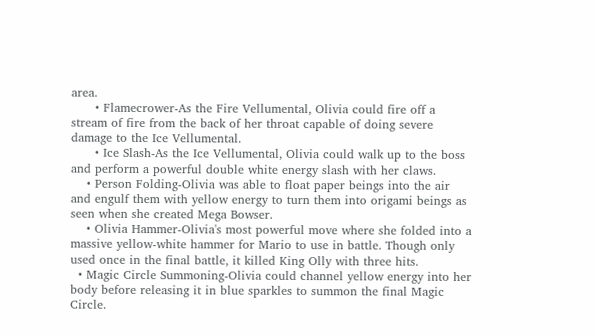area.
      • Flamecrower-As the Fire Vellumental, Olivia could fire off a stream of fire from the back of her throat capable of doing severe damage to the Ice Vellumental.
      • Ice Slash-As the Ice Vellumental, Olivia could walk up to the boss and perform a powerful double white energy slash with her claws.
    • Person Folding-Olivia was able to float paper beings into the air and engulf them with yellow energy to turn them into origami beings as seen when she created Mega Bowser.
    • Olivia Hammer-Olivia's most powerful move where she folded into a massive yellow-white hammer for Mario to use in battle. Though only used once in the final battle, it killed King Olly with three hits.
  • Magic Circle Summoning-Olivia could channel yellow energy into her body before releasing it in blue sparkles to summon the final Magic Circle.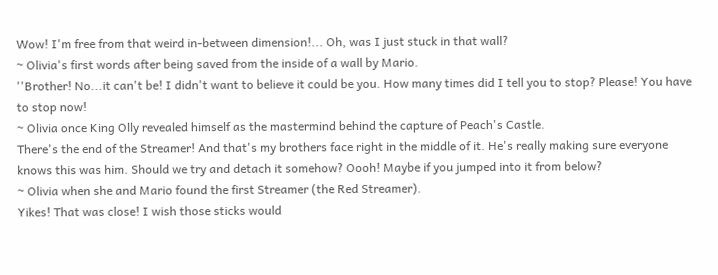Wow! I'm free from that weird in-between dimension!... Oh, was I just stuck in that wall?
~ Olivia's first words after being saved from the inside of a wall by Mario.
''Brother! No...it can't be! I didn't want to believe it could be you. How many times did I tell you to stop? Please! You have to stop now!
~ Olivia once King Olly revealed himself as the mastermind behind the capture of Peach's Castle.
There's the end of the Streamer! And that's my brothers face right in the middle of it. He's really making sure everyone knows this was him. Should we try and detach it somehow? Oooh! Maybe if you jumped into it from below?
~ Olivia when she and Mario found the first Streamer (the Red Streamer).
Yikes! That was close! I wish those sticks would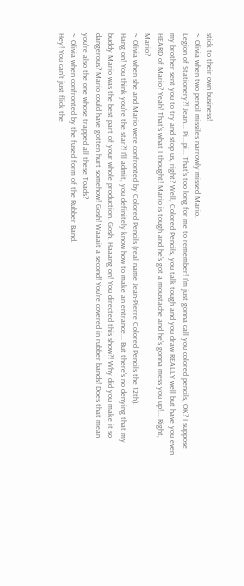stick to their own business!
~ Olivia when two pencil missiles narrowly missed Mario.
Legion of Stationery?! Jean... Pi...pi... That's too long for me to remember! I'm just gonna call you colored pencils, OK? I suppose my brother sent you to try and stop us, right? Well, Colored Pencils, you talk tough and you draw REALLY well but have you even HEARD of Mario? Yeah! That's what I thought! Mario is tough and he's got a moustache and he's gonna mess you up!... Right, Mario?
~ Olivia when she and Mario were confronted by Colored Pencils (real name Jean-Pierre Colored Pencils the 12th).
Hang on! You think you're the star?! I'll admit, you definitely know how to make an entrance... But there's no denying that my buddy Mario was the best part of your whole production. Gosh. Haaang on! You directed this show?! Why did you make it so dangerous? Mario could have gotten hurt somehow! Gosh! Waaait a second! You're covered in rubber bands! Does that mean you're also the one whose trapped all these Toads?
~ Olivia when confronted by the fused form of the Rubber Band.
Hey! You can't just flick the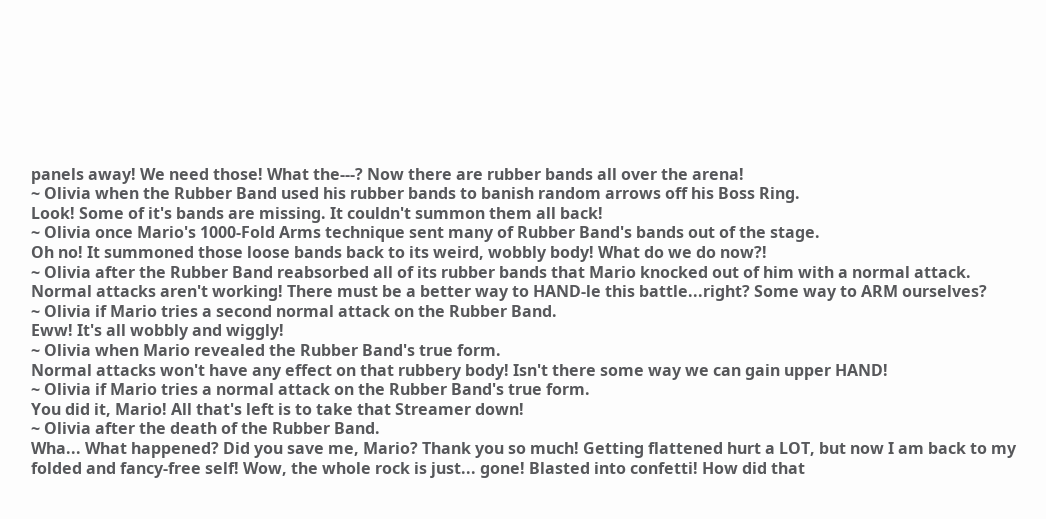panels away! We need those! What the---? Now there are rubber bands all over the arena!
~ Olivia when the Rubber Band used his rubber bands to banish random arrows off his Boss Ring.
Look! Some of it's bands are missing. It couldn't summon them all back!
~ Olivia once Mario's 1000-Fold Arms technique sent many of Rubber Band's bands out of the stage.
Oh no! It summoned those loose bands back to its weird, wobbly body! What do we do now?!
~ Olivia after the Rubber Band reabsorbed all of its rubber bands that Mario knocked out of him with a normal attack.
Normal attacks aren't working! There must be a better way to HAND-le this battle...right? Some way to ARM ourselves?
~ Olivia if Mario tries a second normal attack on the Rubber Band.
Eww! It's all wobbly and wiggly!
~ Olivia when Mario revealed the Rubber Band's true form.
Normal attacks won't have any effect on that rubbery body! Isn't there some way we can gain upper HAND!
~ Olivia if Mario tries a normal attack on the Rubber Band's true form.
You did it, Mario! All that's left is to take that Streamer down!
~ Olivia after the death of the Rubber Band.
Wha... What happened? Did you save me, Mario? Thank you so much! Getting flattened hurt a LOT, but now I am back to my folded and fancy-free self! Wow, the whole rock is just... gone! Blasted into confetti! How did that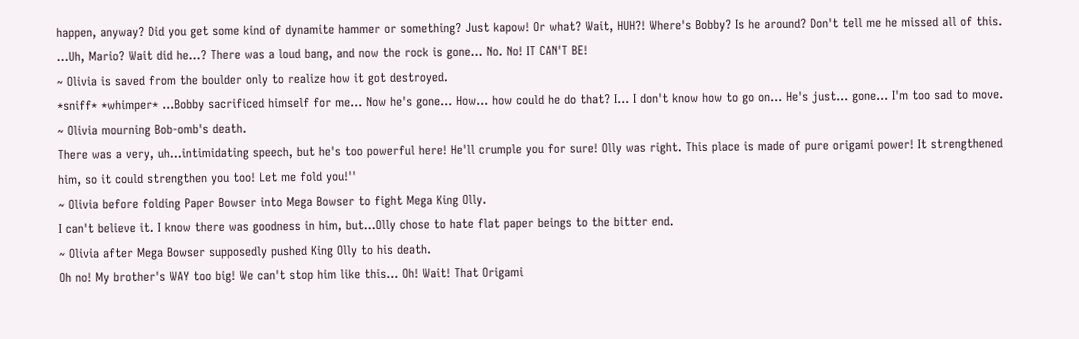happen, anyway? Did you get some kind of dynamite hammer or something? Just kapow! Or what? Wait, HUH?! Where's Bobby? Is he around? Don't tell me he missed all of this. ...Uh, Mario? Wait did he...? There was a loud bang, and now the rock is gone... No. No! IT CAN'T BE!
~ Olivia is saved from the boulder only to realize how it got destroyed.
*sniff* *whimper* ...Bobby sacrificed himself for me... Now he's gone... How... how could he do that? I... I don't know how to go on... He's just... gone... I'm too sad to move.
~ Olivia mourning Bob-omb's death.
There was a very, uh...intimidating speech, but he's too powerful here! He'll crumple you for sure! Olly was right. This place is made of pure origami power! It strengthened him, so it could strengthen you too! Let me fold you!''
~ Olivia before folding Paper Bowser into Mega Bowser to fight Mega King Olly.
I can't believe it. I know there was goodness in him, but...Olly chose to hate flat paper beings to the bitter end.
~ Olivia after Mega Bowser supposedly pushed King Olly to his death.
Oh no! My brother's WAY too big! We can't stop him like this... Oh! Wait! That Origami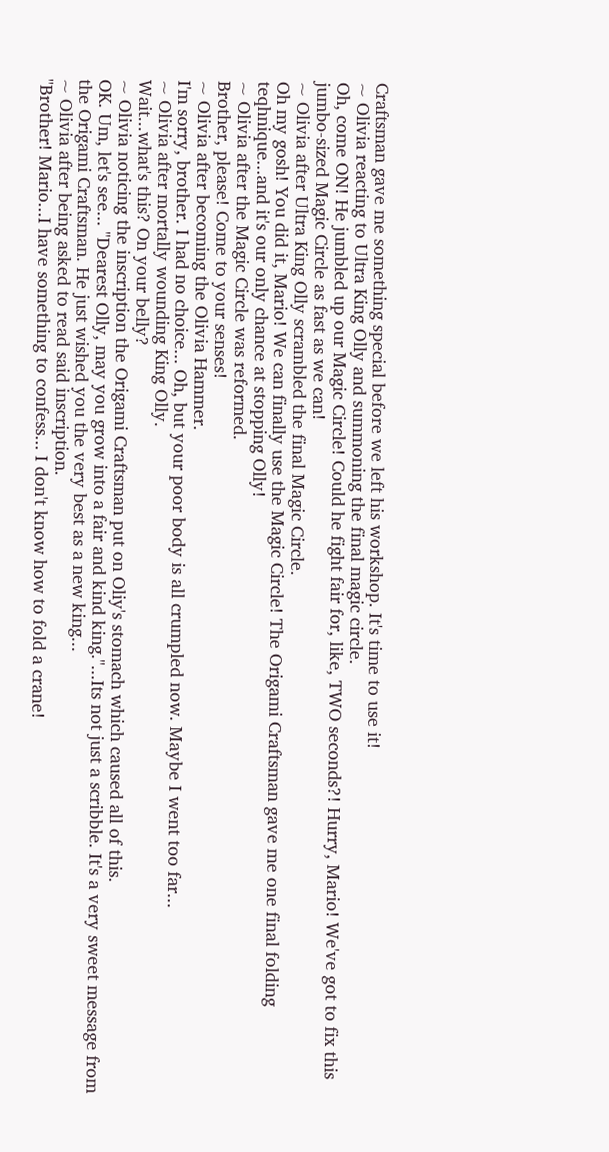Craftsman gave me something special before we left his workshop. It's time to use it!
~ Olivia reacting to Ultra King Olly and summoning the final magic circle.
Oh, come ON! He jumbled up our Magic Circle! Could he fight fair for, like, TWO seconds?! Hurry, Mario! We've got to fix this jumbo-sized Magic Circle as fast as we can!
~ Olivia after Ultra King Olly scrambled the final Magic Circle.
Oh my gosh! You did it, Mario! We can finally use the Magic Circle! The Origami Craftsman gave me one final folding teqhnique...and it's our only chance at stopping Olly!
~ Olivia after the Magic Circle was reformed.
Brother, please! Come to your senses!
~ Olivia after becoming the Olivia Hammer.
I'm sorry, brother. I had no choice... Oh, but your poor body is all crumpled now. Maybe I went too far...
~ Olivia after mortally wounding King Olly.
Wait...what's this? On your belly?
~ Olivia noticing the inscription the Origami Craftsman put on Oliy's stomach which caused all of this.
OK. Um, let's see... "Dearest Olly, may you grow into a fair and kind king."...Its not just a scribble. It's a very sweet message from the Origami Craftsman. He just wished you the very best as a new king...
~ Olivia after being asked to read said inscription.
''Brother! Mario...I have something to confess... I don't know how to fold a crane!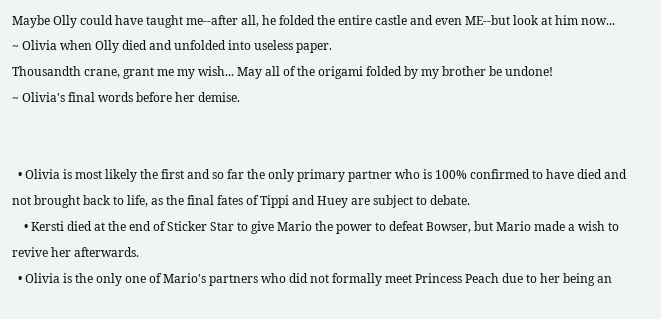Maybe Olly could have taught me--after all, he folded the entire castle and even ME--but look at him now...
~ Olivia when Olly died and unfolded into useless paper.
Thousandth crane, grant me my wish... May all of the origami folded by my brother be undone!
~ Olivia's final words before her demise.


  • Olivia is most likely the first and so far the only primary partner who is 100% confirmed to have died and not brought back to life, as the final fates of Tippi and Huey are subject to debate.
    • Kersti died at the end of Sticker Star to give Mario the power to defeat Bowser, but Mario made a wish to revive her afterwards.
  • Olivia is the only one of Mario's partners who did not formally meet Princess Peach due to her being an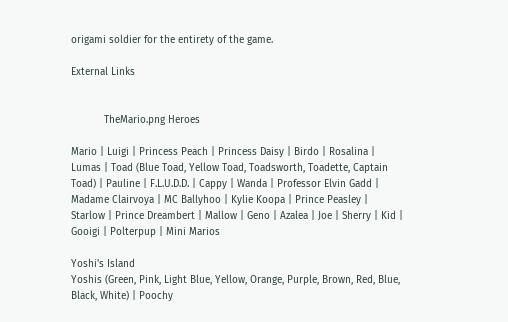origami soldier for the entirety of the game.

External Links


           TheMario.png Heroes

Mario | Luigi | Princess Peach | Princess Daisy | Birdo | Rosalina | Lumas | Toad (Blue Toad, Yellow Toad, Toadsworth, Toadette, Captain Toad) | Pauline | F.L.U.D.D. | Cappy | Wanda | Professor Elvin Gadd | Madame Clairvoya | MC Ballyhoo | Kylie Koopa | Prince Peasley | Starlow | Prince Dreambert | Mallow | Geno | Azalea | Joe | Sherry | Kid | Gooigi | Polterpup | Mini Marios

Yoshi's Island
Yoshis (Green, Pink, Light Blue, Yellow, Orange, Purple, Brown, Red, Blue, Black, White) | Poochy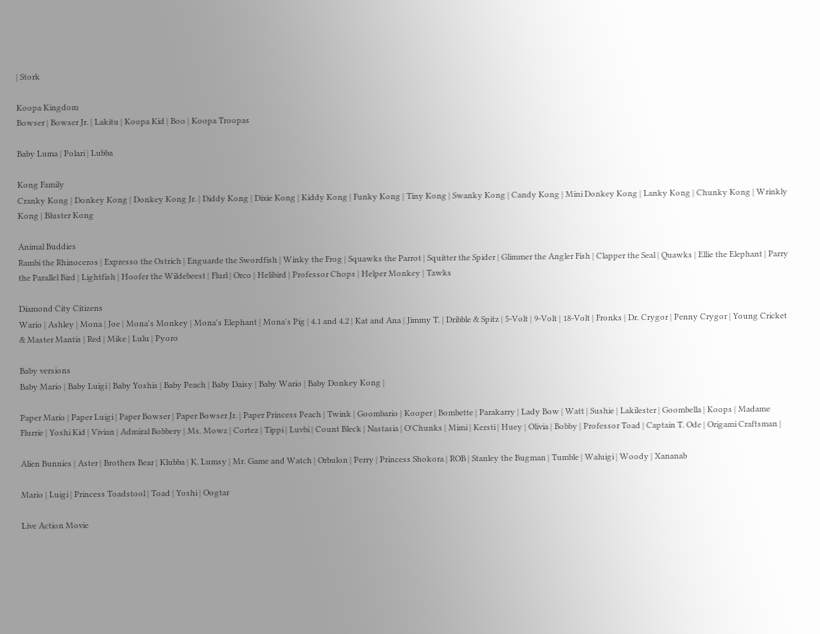| Stork

Koopa Kingdom
Bowser | Bowser Jr. | Lakitu | Koopa Kid | Boo | Koopa Troopas

Baby Luma | Polari | Lubba

Kong Family
Cranky Kong | Donkey Kong | Donkey Kong Jr. | Diddy Kong | Dixie Kong | Kiddy Kong | Funky Kong | Tiny Kong | Swanky Kong | Candy Kong | Mini Donkey Kong | Lanky Kong | Chunky Kong | Wrinkly Kong | Bluster Kong

Animal Buddies
Rambi the Rhinoceros | Expresso the Ostrich | Enguarde the Swordfish | Winky the Frog | Squawks the Parrot | Squitter the Spider | Glimmer the Angler Fish | Clapper the Seal | Quawks | Ellie the Elephant | Parry the Parallel Bird | Lightfish | Hoofer the Wildebeest | Flurl | Orco | Helibird | Professor Chops | Helper Monkey | Tawks

Diamond City Citizens
Wario | Ashley | Mona | Joe | Mona's Monkey | Mona's Elephant | Mona's Pig | 4.1 and 4.2 | Kat and Ana | Jimmy T. | Dribble & Spitz | 5-Volt | 9-Volt | 18-Volt | Fronks | Dr. Crygor | Penny Crygor | Young Cricket & Master Mantis | Red | Mike | Lulu | Pyoro

Baby versions
Baby Mario | Baby Luigi | Baby Yoshis | Baby Peach | Baby Daisy | Baby Wario | Baby Donkey Kong |

Paper Mario | Paper Luigi | Paper Bowser | Paper Bowser Jr. | Paper Princess Peach | Twink | Goombario | Kooper | Bombette | Parakarry | Lady Bow | Watt | Sushie | Lakilester | Goombella | Koops | Madame Flurrie | Yoshi Kid | Vivian | Admiral Bobbery | Ms. Mowz | Cortez | Tippi | Luvbi | Count Bleck | Nastasia | O'Chunks | Mimi | Kersti | Huey | Olivia | Bobby | Professor Toad | Captain T. Ode | Origami Craftsman |

Alien Bunnies | Aster | Brothers Bear | Klubba | K. Lumsy | Mr. Game and Watch | Orbulon | Perry | Princess Shokora | ROB | Stanley the Bugman | Tumble | Waluigi | Woody | Xananab

Mario | Luigi | Princess Toadstool | Toad | Yoshi | Oogtar

Live Action Movie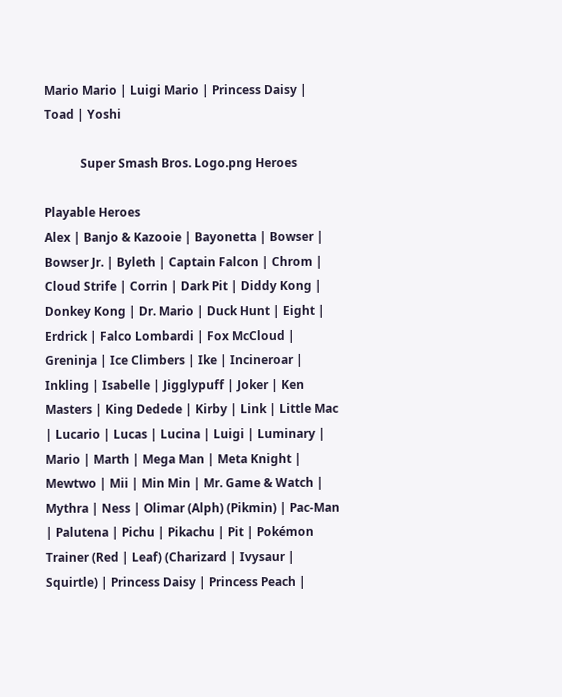Mario Mario | Luigi Mario | Princess Daisy | Toad | Yoshi

            Super Smash Bros. Logo.png Heroes

Playable Heroes
Alex | Banjo & Kazooie | Bayonetta | Bowser | Bowser Jr. | Byleth | Captain Falcon | Chrom | Cloud Strife | Corrin | Dark Pit | Diddy Kong | Donkey Kong | Dr. Mario | Duck Hunt | Eight | Erdrick | Falco Lombardi | Fox McCloud | Greninja | Ice Climbers | Ike | Incineroar | Inkling | Isabelle | Jigglypuff | Joker | Ken Masters | King Dedede | Kirby | Link | Little Mac | Lucario | Lucas | Lucina | Luigi | Luminary | Mario | Marth | Mega Man | Meta Knight | Mewtwo | Mii | Min Min | Mr. Game & Watch | Mythra | Ness | Olimar (Alph) (Pikmin) | Pac-Man | Palutena | Pichu | Pikachu | Pit | Pokémon Trainer (Red | Leaf) (Charizard | Ivysaur | Squirtle) | Princess Daisy | Princess Peach |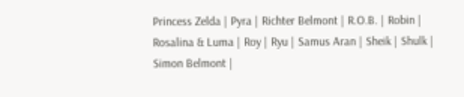Princess Zelda | Pyra | Richter Belmont | R.O.B. | Robin | Rosalina & Luma | Roy | Ryu | Samus Aran | Sheik | Shulk | Simon Belmont |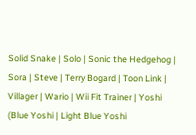Solid Snake | Solo | Sonic the Hedgehog | Sora | Steve | Terry Bogard | Toon Link | Villager | Wario | Wii Fit Trainer | Yoshi (Blue Yoshi | Light Blue Yoshi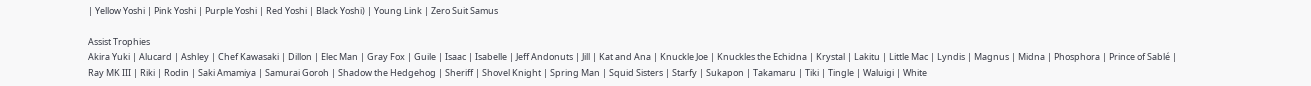| Yellow Yoshi | Pink Yoshi | Purple Yoshi | Red Yoshi | Black Yoshi) | Young Link | Zero Suit Samus

Assist Trophies
Akira Yuki | Alucard | Ashley | Chef Kawasaki | Dillon | Elec Man | Gray Fox | Guile | Isaac | Isabelle | Jeff Andonuts | Jill | Kat and Ana | Knuckle Joe | Knuckles the Echidna | Krystal | Lakitu | Little Mac | Lyndis | Magnus | Midna | Phosphora | Prince of Sablé | Ray MK III | Riki | Rodin | Saki Amamiya | Samurai Goroh | Shadow the Hedgehog | Sheriff | Shovel Knight | Spring Man | Squid Sisters | Starfy | Sukapon | Takamaru | Tiki | Tingle | Waluigi | White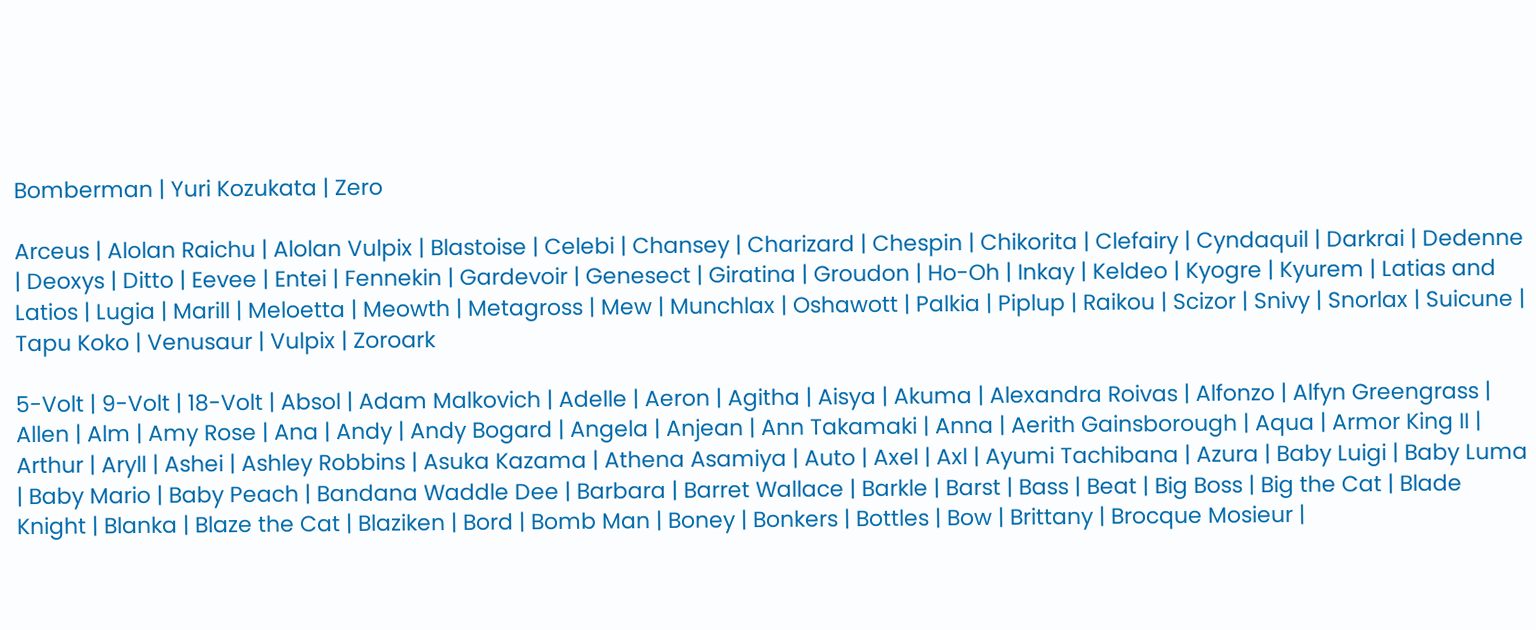Bomberman | Yuri Kozukata | Zero

Arceus | Alolan Raichu | Alolan Vulpix | Blastoise | Celebi | Chansey | Charizard | Chespin | Chikorita | Clefairy | Cyndaquil | Darkrai | Dedenne | Deoxys | Ditto | Eevee | Entei | Fennekin | Gardevoir | Genesect | Giratina | Groudon | Ho-Oh | Inkay | Keldeo | Kyogre | Kyurem | Latias and Latios | Lugia | Marill | Meloetta | Meowth | Metagross | Mew | Munchlax | Oshawott | Palkia | Piplup | Raikou | Scizor | Snivy | Snorlax | Suicune | Tapu Koko | Venusaur | Vulpix | Zoroark

5-Volt | 9-Volt | 18-Volt | Absol | Adam Malkovich | Adelle | Aeron | Agitha | Aisya | Akuma | Alexandra Roivas | Alfonzo | Alfyn Greengrass | Allen | Alm | Amy Rose | Ana | Andy | Andy Bogard | Angela | Anjean | Ann Takamaki | Anna | Aerith Gainsborough | Aqua | Armor King II | Arthur | Aryll | Ashei | Ashley Robbins | Asuka Kazama | Athena Asamiya | Auto | Axel | Axl | Ayumi Tachibana | Azura | Baby Luigi | Baby Luma | Baby Mario | Baby Peach | Bandana Waddle Dee | Barbara | Barret Wallace | Barkle | Barst | Bass | Beat | Big Boss | Big the Cat | Blade Knight | Blanka | Blaze the Cat | Blaziken | Bord | Bomb Man | Boney | Bonkers | Bottles | Bow | Brittany | Brocque Mosieur |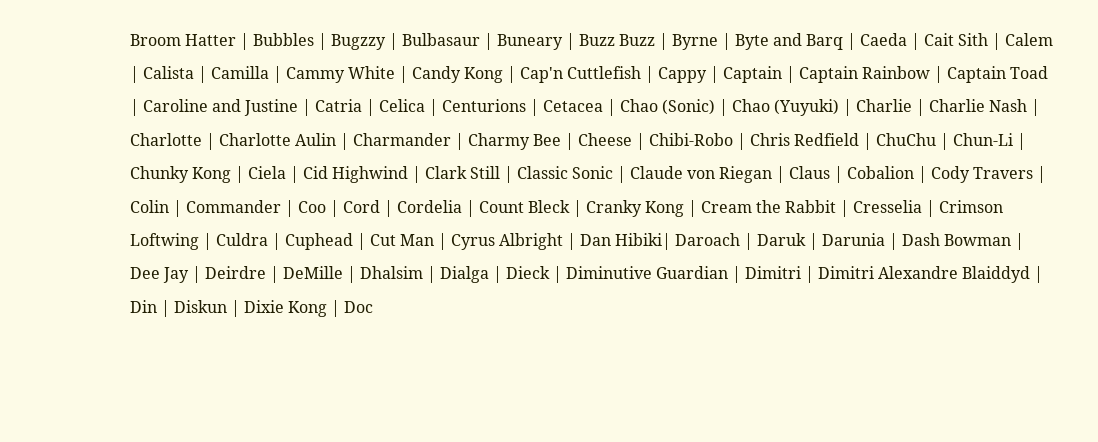Broom Hatter | Bubbles | Bugzzy | Bulbasaur | Buneary | Buzz Buzz | Byrne | Byte and Barq | Caeda | Cait Sith | Calem | Calista | Camilla | Cammy White | Candy Kong | Cap'n Cuttlefish | Cappy | Captain | Captain Rainbow | Captain Toad | Caroline and Justine | Catria | Celica | Centurions | Cetacea | Chao (Sonic) | Chao (Yuyuki) | Charlie | Charlie Nash | Charlotte | Charlotte Aulin | Charmander | Charmy Bee | Cheese | Chibi-Robo | Chris Redfield | ChuChu | Chun-Li | Chunky Kong | Ciela | Cid Highwind | Clark Still | Classic Sonic | Claude von Riegan | Claus | Cobalion | Cody Travers | Colin | Commander | Coo | Cord | Cordelia | Count Bleck | Cranky Kong | Cream the Rabbit | Cresselia | Crimson Loftwing | Culdra | Cuphead | Cut Man | Cyrus Albright | Dan Hibiki| Daroach | Daruk | Darunia | Dash Bowman | Dee Jay | Deirdre | DeMille | Dhalsim | Dialga | Dieck | Diminutive Guardian | Dimitri | Dimitri Alexandre Blaiddyd | Din | Diskun | Dixie Kong | Doc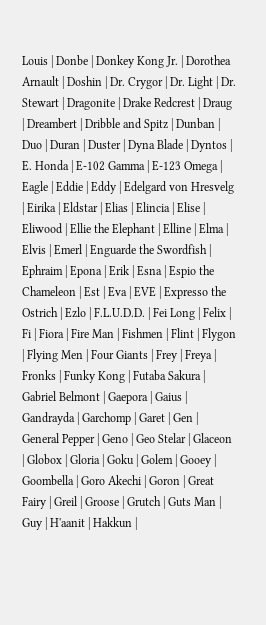Louis | Donbe | Donkey Kong Jr. | Dorothea Arnault | Doshin | Dr. Crygor | Dr. Light | Dr. Stewart | Dragonite | Drake Redcrest | Draug | Dreambert | Dribble and Spitz | Dunban | Duo | Duran | Duster | Dyna Blade | Dyntos | E. Honda | E-102 Gamma | E-123 Omega | Eagle | Eddie | Eddy | Edelgard von Hresvelg | Eirika | Eldstar | Elias | Elincia | Elise | Eliwood | Ellie the Elephant | Elline | Elma | Elvis | Emerl | Enguarde the Swordfish | Ephraim | Epona | Erik | Esna | Espio the Chameleon | Est | Eva | EVE | Expresso the Ostrich | Ezlo | F.L.U.D.D. | Fei Long | Felix | Fi | Fiora | Fire Man | Fishmen | Flint | Flygon | Flying Men | Four Giants | Frey | Freya | Fronks | Funky Kong | Futaba Sakura | Gabriel Belmont | Gaepora | Gaius | Gandrayda | Garchomp | Garet | Gen | General Pepper | Geno | Geo Stelar | Glaceon | Globox | Gloria | Goku | Golem | Gooey | Goombella | Goro Akechi | Goron | Great Fairy | Greil | Groose | Grutch | Guts Man | Guy | H'aanit | Hakkun |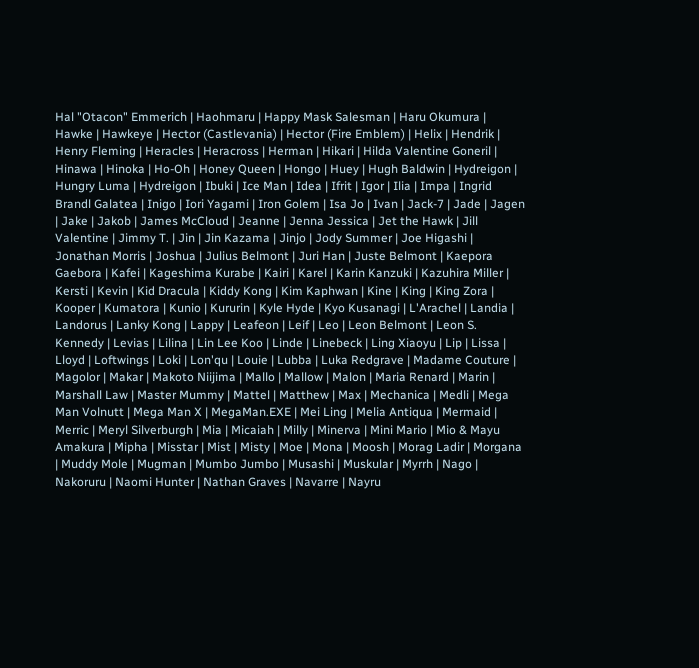Hal "Otacon" Emmerich | Haohmaru | Happy Mask Salesman | Haru Okumura | Hawke | Hawkeye | Hector (Castlevania) | Hector (Fire Emblem) | Helix | Hendrik | Henry Fleming | Heracles | Heracross | Herman | Hikari | Hilda Valentine Goneril | Hinawa | Hinoka | Ho-Oh | Honey Queen | Hongo | Huey | Hugh Baldwin | Hydreigon | Hungry Luma | Hydreigon | Ibuki | Ice Man | Idea | Ifrit | Igor | Ilia | Impa | Ingrid Brandl Galatea | Inigo | Iori Yagami | Iron Golem | Isa Jo | Ivan | Jack-7 | Jade | Jagen | Jake | Jakob | James McCloud | Jeanne | Jenna Jessica | Jet the Hawk | Jill Valentine | Jimmy T. | Jin | Jin Kazama | Jinjo | Jody Summer | Joe Higashi | Jonathan Morris | Joshua | Julius Belmont | Juri Han | Juste Belmont | Kaepora Gaebora | Kafei | Kageshima Kurabe | Kairi | Karel | Karin Kanzuki | Kazuhira Miller | Kersti | Kevin | Kid Dracula | Kiddy Kong | Kim Kaphwan | Kine | King | King Zora | Kooper | Kumatora | Kunio | Kururin | Kyle Hyde | Kyo Kusanagi | L'Arachel | Landia | Landorus | Lanky Kong | Lappy | Leafeon | Leif | Leo | Leon Belmont | Leon S. Kennedy | Levias | Lilina | Lin Lee Koo | Linde | Linebeck | Ling Xiaoyu | Lip | Lissa | Lloyd | Loftwings | Loki | Lon'qu | Louie | Lubba | Luka Redgrave | Madame Couture | Magolor | Makar | Makoto Niijima | Mallo | Mallow | Malon | Maria Renard | Marin | Marshall Law | Master Mummy | Mattel | Matthew | Max | Mechanica | Medli | Mega Man Volnutt | Mega Man X | MegaMan.EXE | Mei Ling | Melia Antiqua | Mermaid | Merric | Meryl Silverburgh | Mia | Micaiah | Milly | Minerva | Mini Mario | Mio & Mayu Amakura | Mipha | Misstar | Mist | Misty | Moe | Mona | Moosh | Morag Ladir | Morgana | Muddy Mole | Mugman | Mumbo Jumbo | Musashi | Muskular | Myrrh | Nago | Nakoruru | Naomi Hunter | Nathan Graves | Navarre | Nayru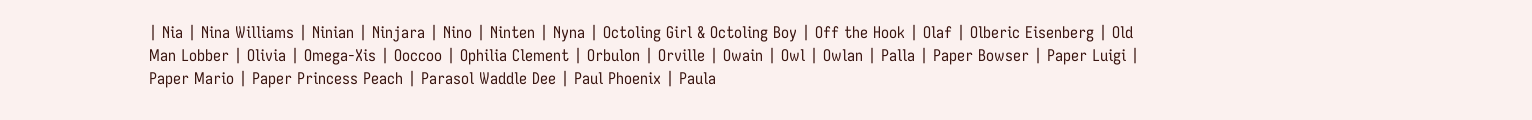| Nia | Nina Williams | Ninian | Ninjara | Nino | Ninten | Nyna | Octoling Girl & Octoling Boy | Off the Hook | Olaf | Olberic Eisenberg | Old Man Lobber | Olivia | Omega-Xis | Ooccoo | Ophilia Clement | Orbulon | Orville | Owain | Owl | Owlan | Palla | Paper Bowser | Paper Luigi | Paper Mario | Paper Princess Peach | Parasol Waddle Dee | Paul Phoenix | Paula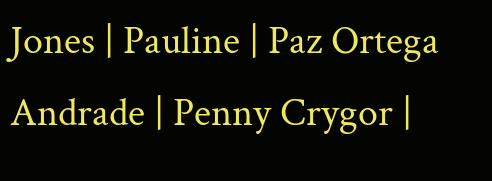Jones | Pauline | Paz Ortega Andrade | Penny Crygor |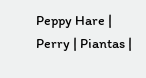Peppy Hare | Perry | Piantas |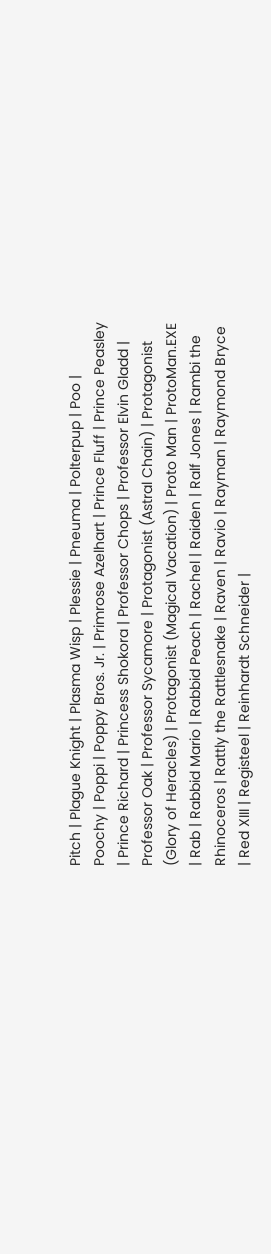Pitch | Plague Knight | Plasma Wisp | Plessie | Pneuma | Polterpup | Poo | Poochy | Poppi | Poppy Bros. Jr. | Primrose Azelhart | Prince Fluff | Prince Peasley | Prince Richard | Princess Shokora | Professor Chops | Professor Elvin Gladd | Professor Oak | Professor Sycamore | Protagonist (Astral Chain) | Protagonist (Glory of Heracles) | Protagonist (Magical Vacation) | Proto Man | ProtoMan.EXE | Rab | Rabbid Mario | Rabbid Peach | Rachel | Raiden | Ralf Jones | Rambi the Rhinoceros | Rattly the Rattlesnake | Raven | Ravio | Rayman | Raymond Bryce | Red XIII | Registeel | Reinhardt Schneider |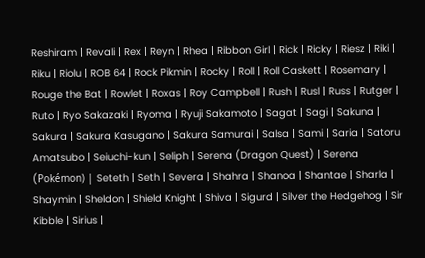Reshiram | Revali | Rex | Reyn | Rhea | Ribbon Girl | Rick | Ricky | Riesz | Riki | Riku | Riolu | ROB 64 | Rock Pikmin | Rocky | Roll | Roll Caskett | Rosemary | Rouge the Bat | Rowlet | Roxas | Roy Campbell | Rush | Rusl | Russ | Rutger | Ruto | Ryo Sakazaki | Ryoma | Ryuji Sakamoto | Sagat | Sagi | Sakuna | Sakura | Sakura Kasugano | Sakura Samurai | Salsa | Sami | Saria | Satoru Amatsubo | Seiuchi-kun | Seliph | Serena (Dragon Quest) | Serena (Pokémon) | Seteth | Seth | Severa | Shahra | Shanoa | Shantae | Sharla | Shaymin | Sheldon | Shield Knight | Shiva | Sigurd | Silver the Hedgehog | Sir Kibble | Sirius |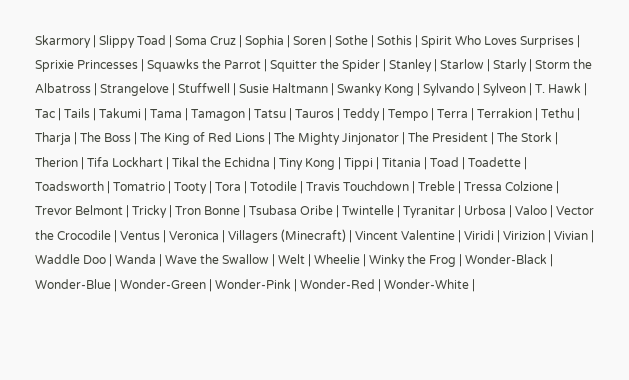Skarmory | Slippy Toad | Soma Cruz | Sophia | Soren | Sothe | Sothis | Spirit Who Loves Surprises | Sprixie Princesses | Squawks the Parrot | Squitter the Spider | Stanley | Starlow | Starly | Storm the Albatross | Strangelove | Stuffwell | Susie Haltmann | Swanky Kong | Sylvando | Sylveon | T. Hawk | Tac | Tails | Takumi | Tama | Tamagon | Tatsu | Tauros | Teddy | Tempo | Terra | Terrakion | Tethu | Tharja | The Boss | The King of Red Lions | The Mighty Jinjonator | The President | The Stork | Therion | Tifa Lockhart | Tikal the Echidna | Tiny Kong | Tippi | Titania | Toad | Toadette | Toadsworth | Tomatrio | Tooty | Tora | Totodile | Travis Touchdown | Treble | Tressa Colzione | Trevor Belmont | Tricky | Tron Bonne | Tsubasa Oribe | Twintelle | Tyranitar | Urbosa | Valoo | Vector the Crocodile | Ventus | Veronica | Villagers (Minecraft) | Vincent Valentine | Viridi | Virizion | Vivian | Waddle Doo | Wanda | Wave the Swallow | Welt | Wheelie | Winky the Frog | Wonder-Black | Wonder-Blue | Wonder-Green | Wonder-Pink | Wonder-Red | Wonder-White |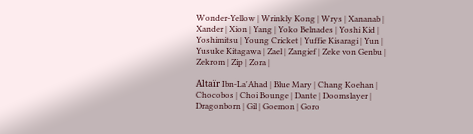Wonder-Yellow | Wrinkly Kong | Wrys | Xananab | Xander | Xion | Yang | Yoko Belnades | Yoshi Kid | Yoshimitsu | Young Cricket | Yuffie Kisaragi | Yun | Yusuke Kitagawa | Zael | Zangief | Zeke von Genbu | Zekrom | Zip | Zora |

Altaïr Ibn-La'Ahad | Blue Mary | Chang Koehan | Chocobos | Choi Bounge | Dante | Doomslayer | Dragonborn | Gil | Goemon | Goro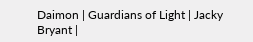Daimon | Guardians of Light | Jacky Bryant |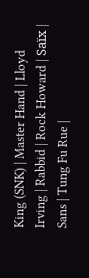King (SNK) | Master Hand | Lloyd Irving | Rabbid | Rock Howard | Saïx | Sans | Tung Fu Rue |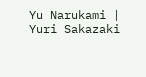Yu Narukami | Yuri Sakazaki